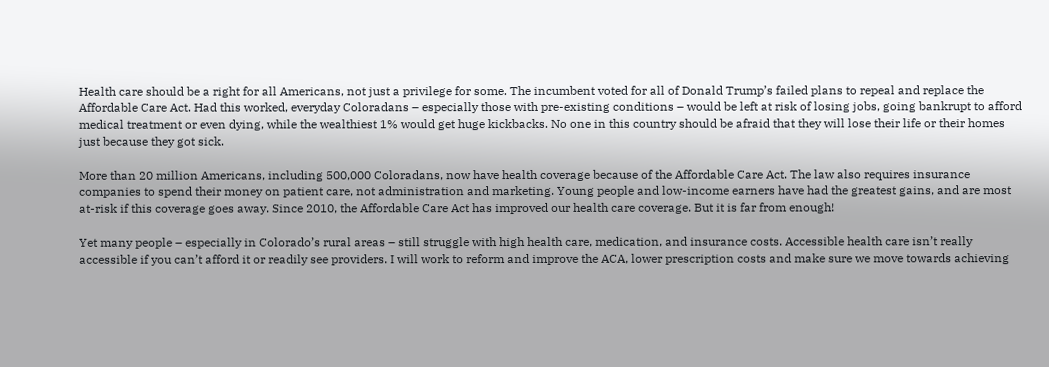Health care should be a right for all Americans, not just a privilege for some. The incumbent voted for all of Donald Trump’s failed plans to repeal and replace the Affordable Care Act. Had this worked, everyday Coloradans – especially those with pre-existing conditions – would be left at risk of losing jobs, going bankrupt to afford medical treatment or even dying, while the wealthiest 1% would get huge kickbacks. No one in this country should be afraid that they will lose their life or their homes just because they got sick.

More than 20 million Americans, including 500,000 Coloradans, now have health coverage because of the Affordable Care Act. The law also requires insurance companies to spend their money on patient care, not administration and marketing. Young people and low-income earners have had the greatest gains, and are most at-risk if this coverage goes away. Since 2010, the Affordable Care Act has improved our health care coverage. But it is far from enough!

Yet many people – especially in Colorado’s rural areas – still struggle with high health care, medication, and insurance costs. Accessible health care isn’t really accessible if you can’t afford it or readily see providers. I will work to reform and improve the ACA, lower prescription costs and make sure we move towards achieving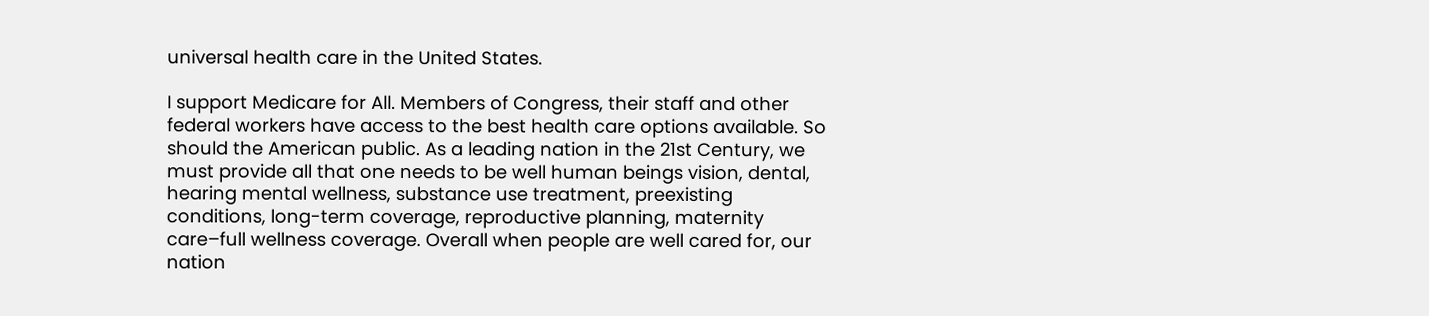universal health care in the United States.

I support Medicare for All. Members of Congress, their staff and other federal workers have access to the best health care options available. So should the American public. As a leading nation in the 21st Century, we must provide all that one needs to be well human beings vision, dental, hearing mental wellness, substance use treatment, preexisting conditions, long-term coverage, reproductive planning, maternity care–full wellness coverage. Overall when people are well cared for, our nation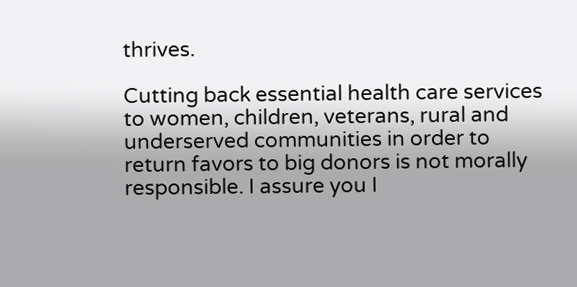thrives.

Cutting back essential health care services to women, children, veterans, rural and underserved communities in order to return favors to big donors is not morally responsible. I assure you I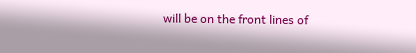will be on the front lines of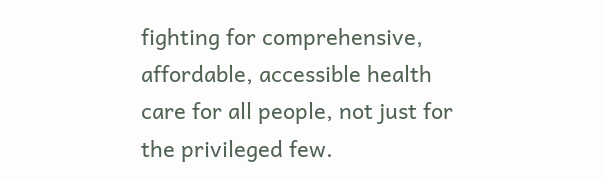fighting for comprehensive, affordable, accessible health care for all people, not just for the privileged few.